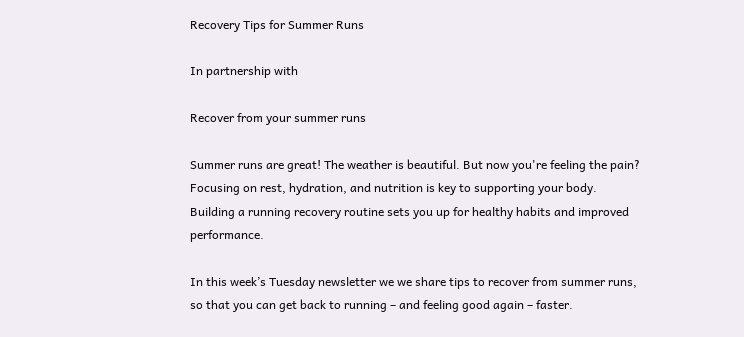Recovery Tips for Summer Runs

In partnership with

Recover from your summer runs

Summer runs are great! The weather is beautiful. But now you're feeling the pain? Focusing on rest, hydration, and nutrition is key to supporting your body. Building a running recovery routine sets you up for healthy habits and improved performance.

In this week’s Tuesday newsletter we we share tips to recover from summer runs, so that you can get back to running – and feeling good again – faster.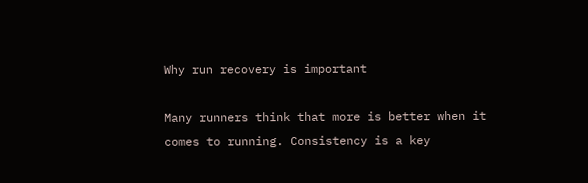Why run recovery is important

Many runners think that more is better when it comes to running. Consistency is a key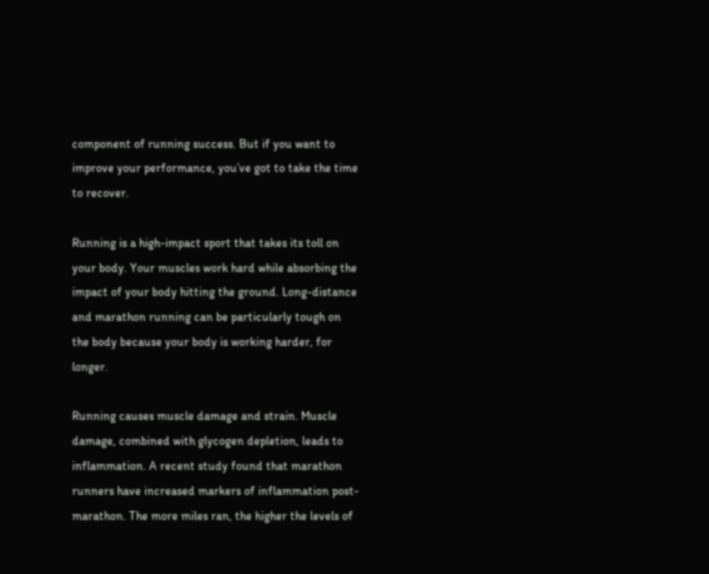component of running success. But if you want to improve your performance, you’ve got to take the time to recover.

Running is a high-impact sport that takes its toll on your body. Your muscles work hard while absorbing the impact of your body hitting the ground. Long-distance and marathon running can be particularly tough on the body because your body is working harder, for longer.

Running causes muscle damage and strain. Muscle damage, combined with glycogen depletion, leads to inflammation. A recent study found that marathon runners have increased markers of inflammation post-marathon. The more miles ran, the higher the levels of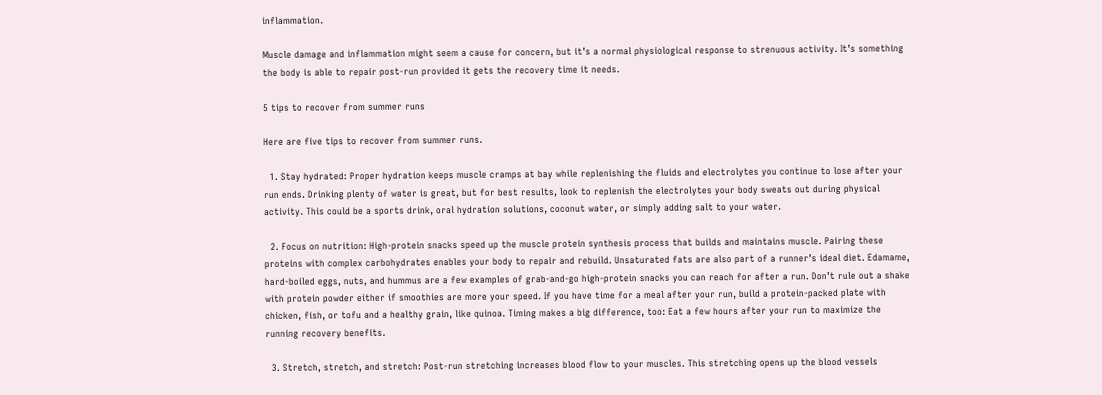inflammation.

Muscle damage and inflammation might seem a cause for concern, but it’s a normal physiological response to strenuous activity. It’s something the body is able to repair post-run provided it gets the recovery time it needs.

5 tips to recover from summer runs

Here are five tips to recover from summer runs.

  1. Stay hydrated: Proper hydration keeps muscle cramps at bay while replenishing the fluids and electrolytes you continue to lose after your run ends. Drinking plenty of water is great, but for best results, look to replenish the electrolytes your body sweats out during physical activity. This could be a sports drink, oral hydration solutions, coconut water, or simply adding salt to your water.

  2. Focus on nutrition: High-protein snacks speed up the muscle protein synthesis process that builds and maintains muscle. Pairing these proteins with complex carbohydrates enables your body to repair and rebuild. Unsaturated fats are also part of a runner’s ideal diet. Edamame, hard-boiled eggs, nuts, and hummus are a few examples of grab-and-go high-protein snacks you can reach for after a run. Don’t rule out a shake with protein powder either if smoothies are more your speed. If you have time for a meal after your run, build a protein-packed plate with chicken, fish, or tofu and a healthy grain, like quinoa. Timing makes a big difference, too: Eat a few hours after your run to maximize the running recovery benefits.

  3. Stretch, stretch, and stretch: Post-run stretching increases blood flow to your muscles. This stretching opens up the blood vessels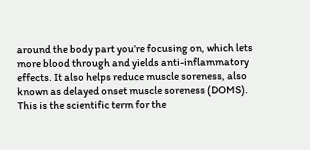around the body part you’re focusing on, which lets more blood through and yields anti-inflammatory effects. It also helps reduce muscle soreness, also known as delayed onset muscle soreness (DOMS). This is the scientific term for the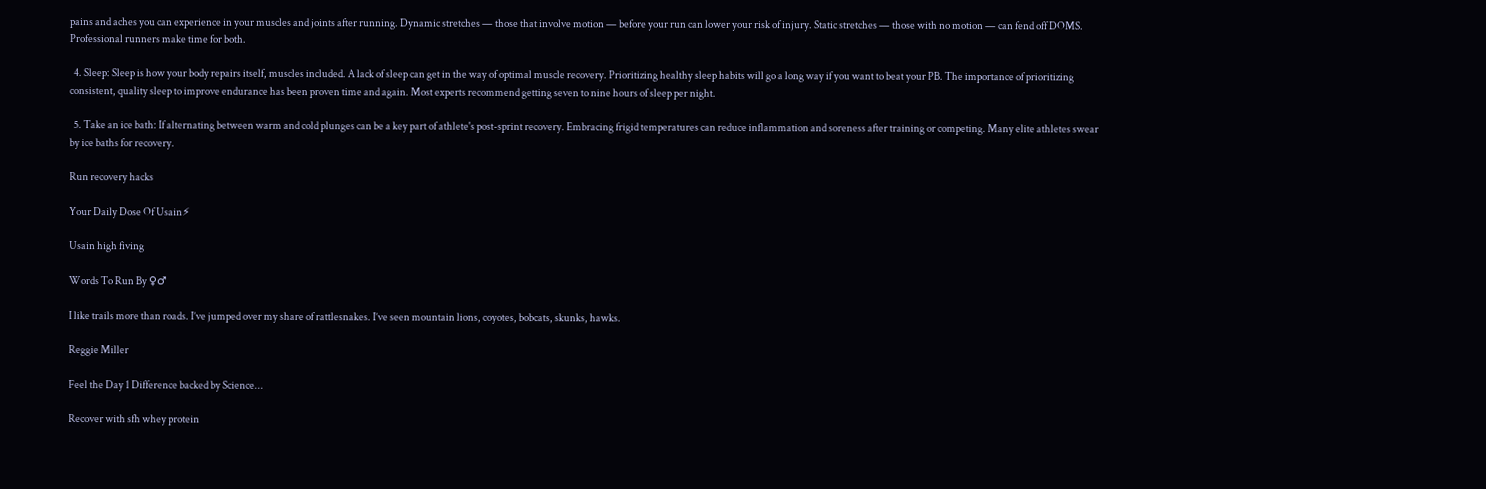pains and aches you can experience in your muscles and joints after running. Dynamic stretches — those that involve motion — before your run can lower your risk of injury. Static stretches — those with no motion — can fend off DOMS. Professional runners make time for both.

  4. Sleep: Sleep is how your body repairs itself, muscles included. A lack of sleep can get in the way of optimal muscle recovery. Prioritizing healthy sleep habits will go a long way if you want to beat your PB. The importance of prioritizing consistent, quality sleep to improve endurance has been proven time and again. Most experts recommend getting seven to nine hours of sleep per night.

  5. Take an ice bath: If alternating between warm and cold plunges can be a key part of athlete's post-sprint recovery. Embracing frigid temperatures can reduce inflammation and soreness after training or competing. Many elite athletes swear by ice baths for recovery.

Run recovery hacks

Your Daily Dose Of Usain⚡

Usain high fiving

Words To Run By ♀♂

I like trails more than roads. I’ve jumped over my share of rattlesnakes. I’ve seen mountain lions, coyotes, bobcats, skunks, hawks.

Reggie Miller

Feel the Day 1 Difference backed by Science...

Recover with sfh whey protein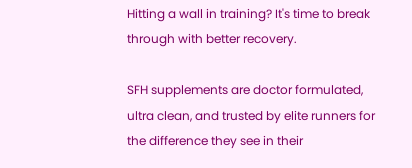Hitting a wall in training? It's time to break through with better recovery.

SFH supplements are doctor formulated, ultra clean, and trusted by elite runners for the difference they see in their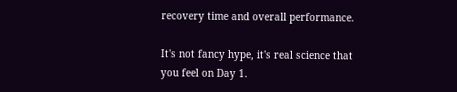recovery time and overall performance.

It's not fancy hype, it's real science that you feel on Day 1.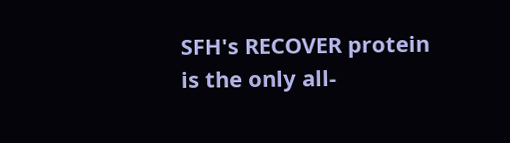SFH's RECOVER protein is the only all-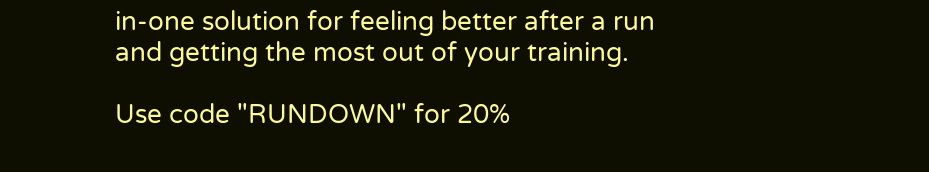in-one solution for feeling better after a run and getting the most out of your training.

Use code "RUNDOWN" for 20%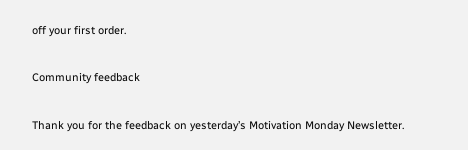off your first order.

Community feedback

Thank you for the feedback on yesterday’s Motivation Monday Newsletter.